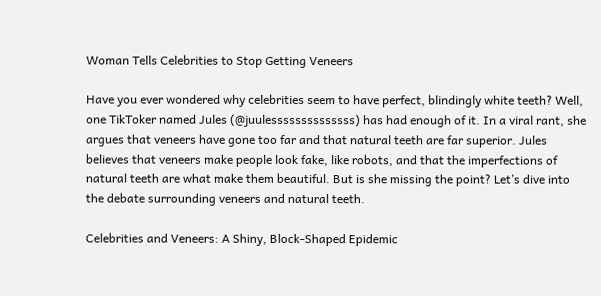Woman Tells Celebrities to Stop Getting Veneers

Have you ever wondered why celebrities seem to have perfect, blindingly white teeth? Well, one TikToker named Jules (@juulessssssssssssss) has had enough of it. In a viral rant, she argues that veneers have gone too far and that natural teeth are far superior. Jules believes that veneers make people look fake, like robots, and that the imperfections of natural teeth are what make them beautiful. But is she missing the point? Let’s dive into the debate surrounding veneers and natural teeth.

Celebrities and Veneers: A Shiny, Block-Shaped Epidemic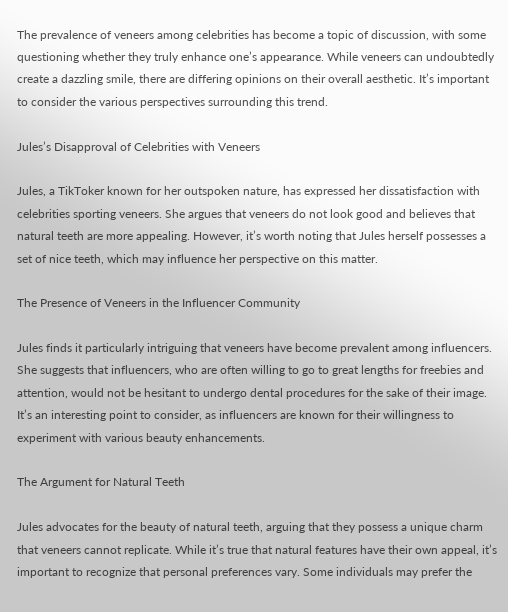The prevalence of veneers among celebrities has become a topic of discussion, with some questioning whether they truly enhance one’s appearance. While veneers can undoubtedly create a dazzling smile, there are differing opinions on their overall aesthetic. It’s important to consider the various perspectives surrounding this trend.

Jules’s Disapproval of Celebrities with Veneers

Jules, a TikToker known for her outspoken nature, has expressed her dissatisfaction with celebrities sporting veneers. She argues that veneers do not look good and believes that natural teeth are more appealing. However, it’s worth noting that Jules herself possesses a set of nice teeth, which may influence her perspective on this matter.

The Presence of Veneers in the Influencer Community

Jules finds it particularly intriguing that veneers have become prevalent among influencers. She suggests that influencers, who are often willing to go to great lengths for freebies and attention, would not be hesitant to undergo dental procedures for the sake of their image. It’s an interesting point to consider, as influencers are known for their willingness to experiment with various beauty enhancements.

The Argument for Natural Teeth

Jules advocates for the beauty of natural teeth, arguing that they possess a unique charm that veneers cannot replicate. While it’s true that natural features have their own appeal, it’s important to recognize that personal preferences vary. Some individuals may prefer the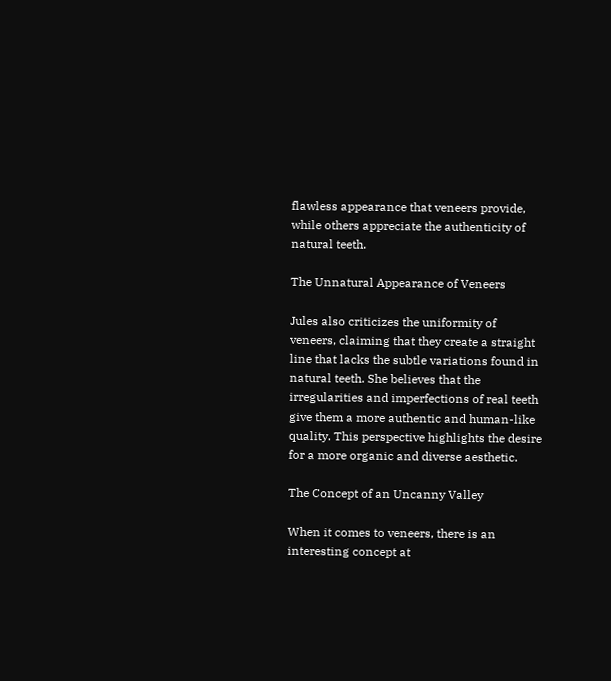flawless appearance that veneers provide, while others appreciate the authenticity of natural teeth.

The Unnatural Appearance of Veneers

Jules also criticizes the uniformity of veneers, claiming that they create a straight line that lacks the subtle variations found in natural teeth. She believes that the irregularities and imperfections of real teeth give them a more authentic and human-like quality. This perspective highlights the desire for a more organic and diverse aesthetic.

The Concept of an Uncanny Valley

When it comes to veneers, there is an interesting concept at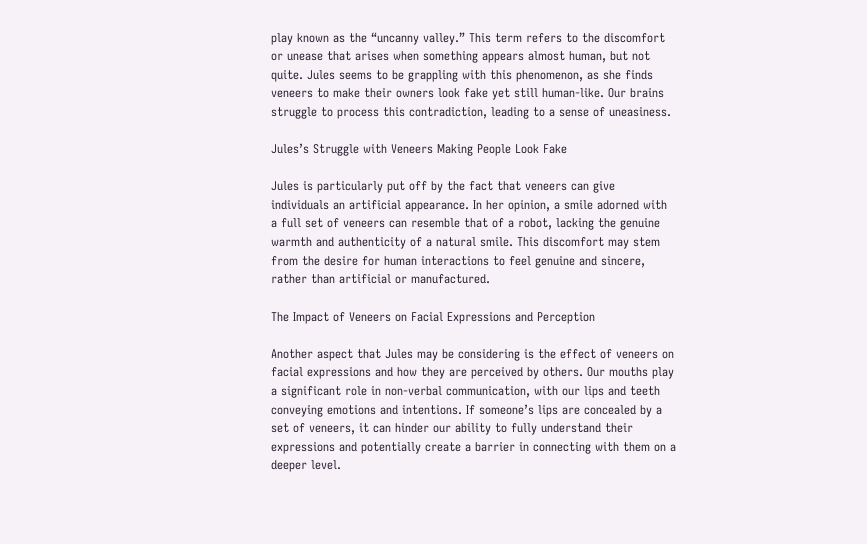play known as the “uncanny valley.” This term refers to the discomfort or unease that arises when something appears almost human, but not quite. Jules seems to be grappling with this phenomenon, as she finds veneers to make their owners look fake yet still human-like. Our brains struggle to process this contradiction, leading to a sense of uneasiness.

Jules’s Struggle with Veneers Making People Look Fake

Jules is particularly put off by the fact that veneers can give individuals an artificial appearance. In her opinion, a smile adorned with a full set of veneers can resemble that of a robot, lacking the genuine warmth and authenticity of a natural smile. This discomfort may stem from the desire for human interactions to feel genuine and sincere, rather than artificial or manufactured.

The Impact of Veneers on Facial Expressions and Perception

Another aspect that Jules may be considering is the effect of veneers on facial expressions and how they are perceived by others. Our mouths play a significant role in non-verbal communication, with our lips and teeth conveying emotions and intentions. If someone’s lips are concealed by a set of veneers, it can hinder our ability to fully understand their expressions and potentially create a barrier in connecting with them on a deeper level.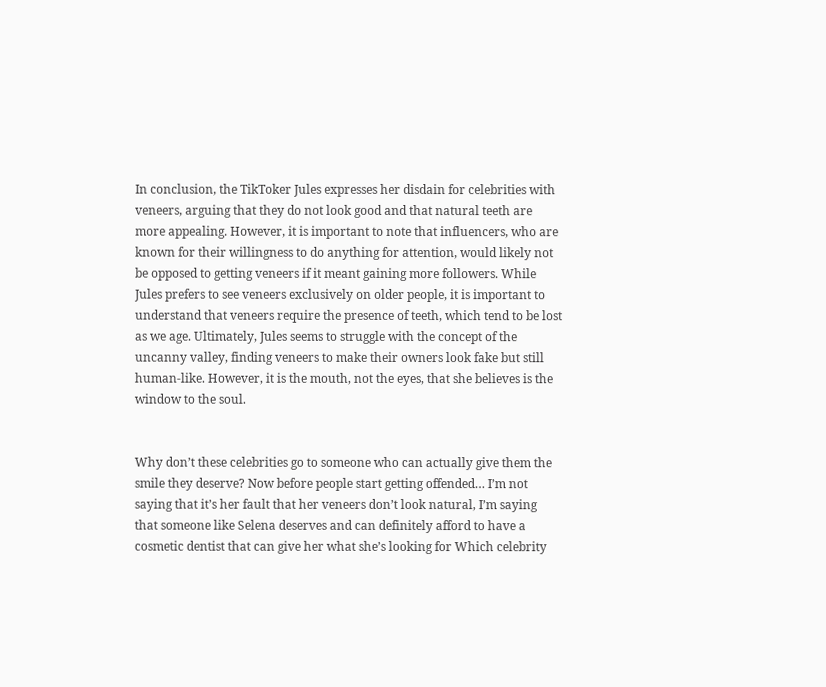In conclusion, the TikToker Jules expresses her disdain for celebrities with veneers, arguing that they do not look good and that natural teeth are more appealing. However, it is important to note that influencers, who are known for their willingness to do anything for attention, would likely not be opposed to getting veneers if it meant gaining more followers. While Jules prefers to see veneers exclusively on older people, it is important to understand that veneers require the presence of teeth, which tend to be lost as we age. Ultimately, Jules seems to struggle with the concept of the uncanny valley, finding veneers to make their owners look fake but still human-like. However, it is the mouth, not the eyes, that she believes is the window to the soul.


Why don’t these celebrities go to someone who can actually give them the smile they deserve? Now before people start getting offended… I’m not saying that it’s her fault that her veneers don’t look natural, I’m saying that someone like Selena deserves and can definitely afford to have a cosmetic dentist that can give her what she’s looking for Which celebrity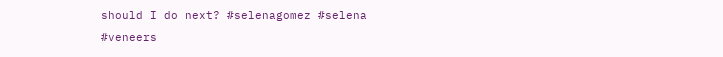should I do next? #selenagomez #selena #veneers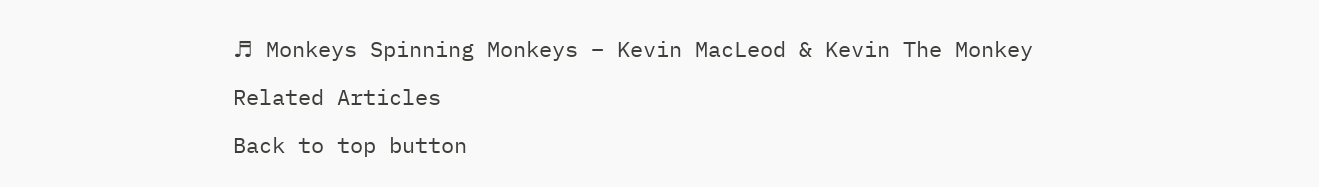♬ Monkeys Spinning Monkeys – Kevin MacLeod & Kevin The Monkey

Related Articles

Back to top button